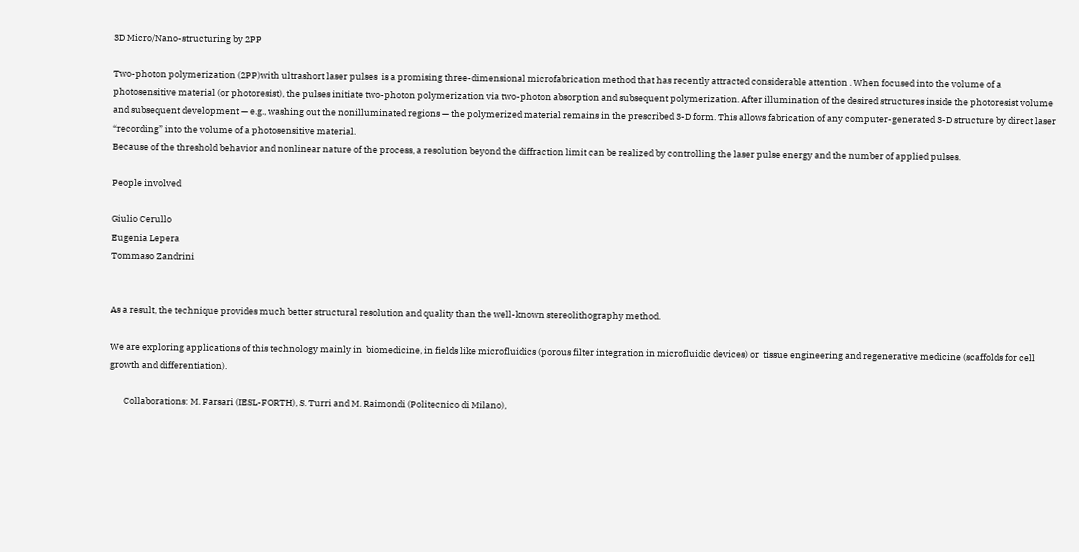3D Micro/Nano-structuring by 2PP

Two-photon polymerization (2PP)with ultrashort laser pulses  is a promising three-dimensional microfabrication method that has recently attracted considerable attention . When focused into the volume of a photosensitive material (or photoresist), the pulses initiate two-photon polymerization via two-photon absorption and subsequent polymerization. After illumination of the desired structures inside the photoresist volume and subsequent development — e.g., washing out the nonilluminated regions — the polymerized material remains in the prescribed 3-D form. This allows fabrication of any computer-generated 3-D structure by direct laser “recording” into the volume of a photosensitive material.
Because of the threshold behavior and nonlinear nature of the process, a resolution beyond the diffraction limit can be realized by controlling the laser pulse energy and the number of applied pulses.

People involved

Giulio Cerullo
Eugenia Lepera
Tommaso Zandrini


As a result, the technique provides much better structural resolution and quality than the well-known stereolithography method.

We are exploring applications of this technology mainly in  biomedicine, in fields like microfluidics (porous filter integration in microfluidic devices) or  tissue engineering and regenerative medicine (scaffolds for cell growth and differentiation).

       Collaborations: M. Farsari (IESL-FORTH), S. Turri and M. Raimondi (Politecnico di Milano),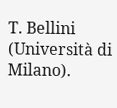T. Bellini (Università di Milano).